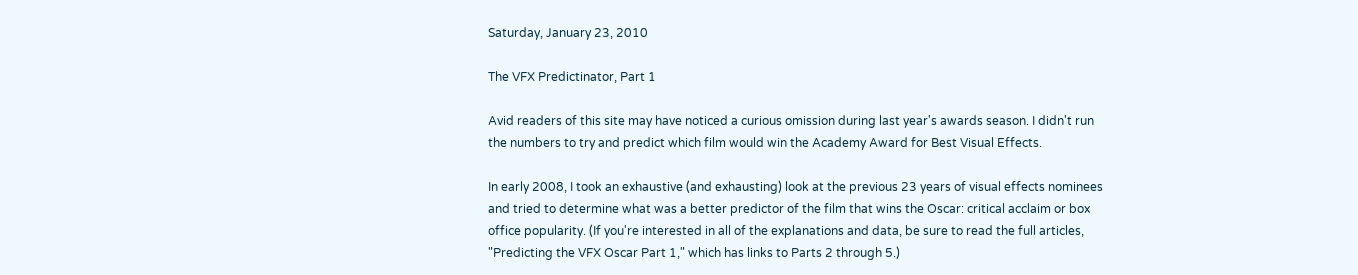Saturday, January 23, 2010

The VFX Predictinator, Part 1

Avid readers of this site may have noticed a curious omission during last year's awards season. I didn't run the numbers to try and predict which film would win the Academy Award for Best Visual Effects.

In early 2008, I took an exhaustive (and exhausting) look at the previous 23 years of visual effects nominees and tried to determine what was a better predictor of the film that wins the Oscar: critical acclaim or box office popularity. (If you're interested in all of the explanations and data, be sure to read the full articles, "Predicting the VFX Oscar Part 1," which has links to Parts 2 through 5.)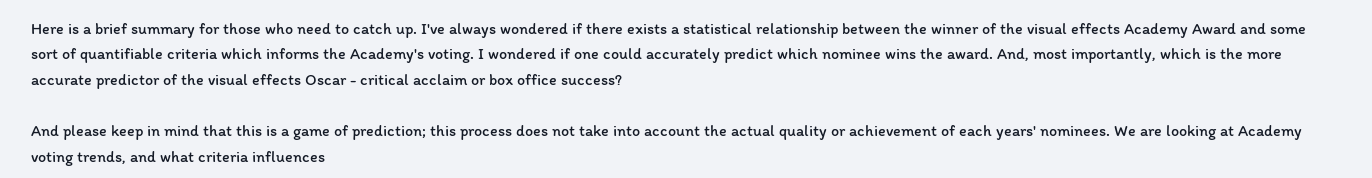Here is a brief summary for those who need to catch up. I've always wondered if there exists a statistical relationship between the winner of the visual effects Academy Award and some sort of quantifiable criteria which informs the Academy's voting. I wondered if one could accurately predict which nominee wins the award. And, most importantly, which is the more accurate predictor of the visual effects Oscar - critical acclaim or box office success?

And please keep in mind that this is a game of prediction; this process does not take into account the actual quality or achievement of each years' nominees. We are looking at Academy voting trends, and what criteria influences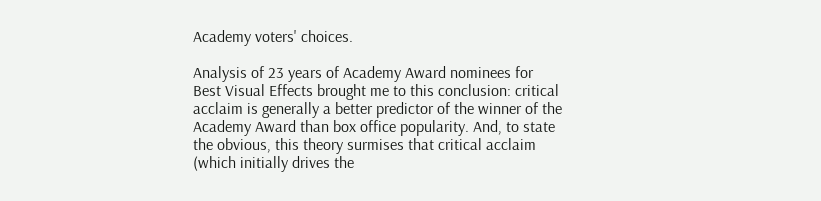Academy voters' choices.

Analysis of 23 years of Academy Award nominees for Best Visual Effects brought me to this conclusion: critical acclaim is generally a better predictor of the winner of the Academy Award than box office popularity. And, to state the obvious, this theory surmises that critical acclaim (which initially drives the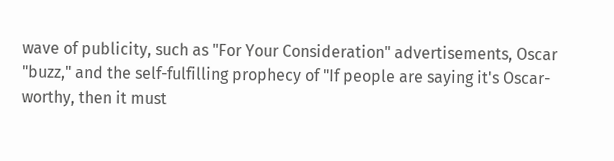wave of publicity, such as "For Your Consideration" advertisements, Oscar "buzz," and the self-fulfilling prophecy of "If people are saying it's Oscar-worthy, then it must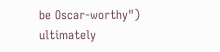be Oscar-worthy") ultimately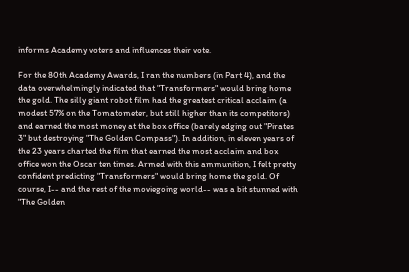informs Academy voters and influences their vote.

For the 80th Academy Awards, I ran the numbers (in Part 4), and the data overwhelmingly indicated that "Transformers" would bring home the gold. The silly giant robot film had the greatest critical acclaim (a modest 57% on the Tomatometer, but still higher than its competitors) and earned the most money at the box office (barely edging out "Pirates 3" but destroying "The Golden Compass"). In addition, in eleven years of the 23 years charted the film that earned the most acclaim and box office won the Oscar ten times. Armed with this ammunition, I felt pretty confident predicting "Transformers" would bring home the gold. Of course, I-- and the rest of the moviegoing world-- was a bit stunned with "The Golden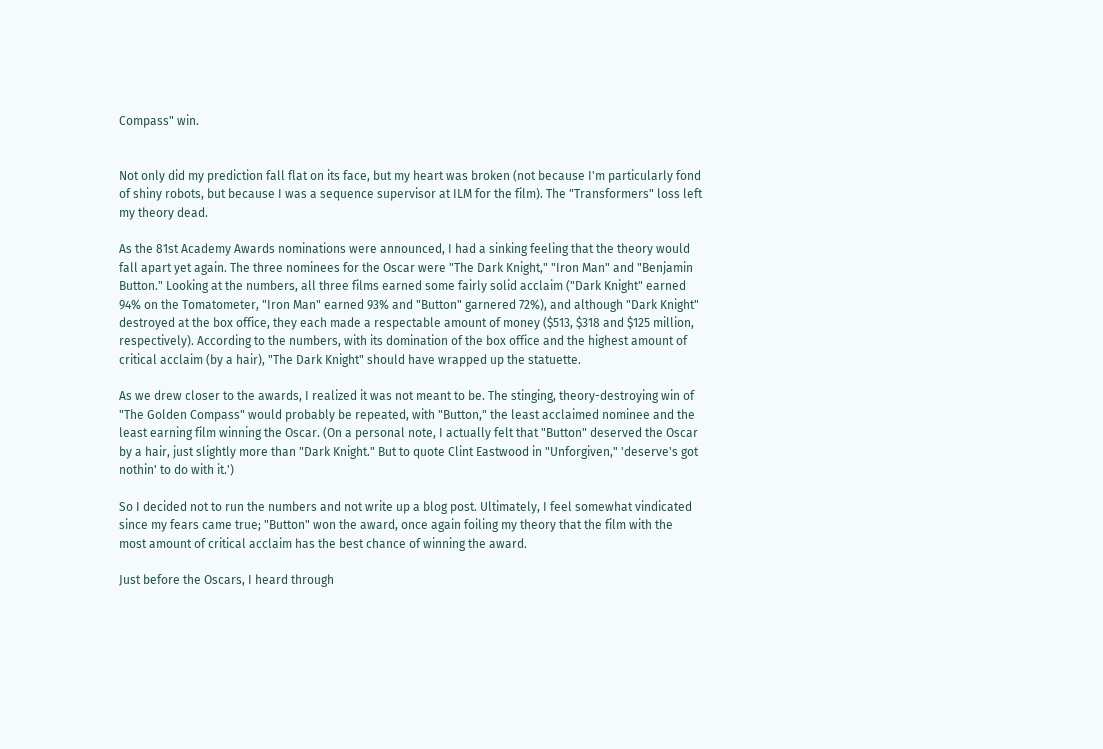Compass" win.


Not only did my prediction fall flat on its face, but my heart was broken (not because I'm particularly fond of shiny robots, but because I was a sequence supervisor at ILM for the film). The "Transformers" loss left my theory dead.

As the 81st Academy Awards nominations were announced, I had a sinking feeling that the theory would fall apart yet again. The three nominees for the Oscar were "The Dark Knight," "Iron Man" and "Benjamin Button." Looking at the numbers, all three films earned some fairly solid acclaim ("Dark Knight" earned 94% on the Tomatometer, "Iron Man" earned 93% and "Button" garnered 72%), and although "Dark Knight" destroyed at the box office, they each made a respectable amount of money ($513, $318 and $125 million, respectively). According to the numbers, with its domination of the box office and the highest amount of critical acclaim (by a hair), "The Dark Knight" should have wrapped up the statuette.

As we drew closer to the awards, I realized it was not meant to be. The stinging, theory-destroying win of "The Golden Compass" would probably be repeated, with "Button," the least acclaimed nominee and the least earning film winning the Oscar. (On a personal note, I actually felt that "Button" deserved the Oscar by a hair, just slightly more than "Dark Knight." But to quote Clint Eastwood in "Unforgiven," 'deserve's got nothin' to do with it.')

So I decided not to run the numbers and not write up a blog post. Ultimately, I feel somewhat vindicated since my fears came true; "Button" won the award, once again foiling my theory that the film with the most amount of critical acclaim has the best chance of winning the award.

Just before the Oscars, I heard through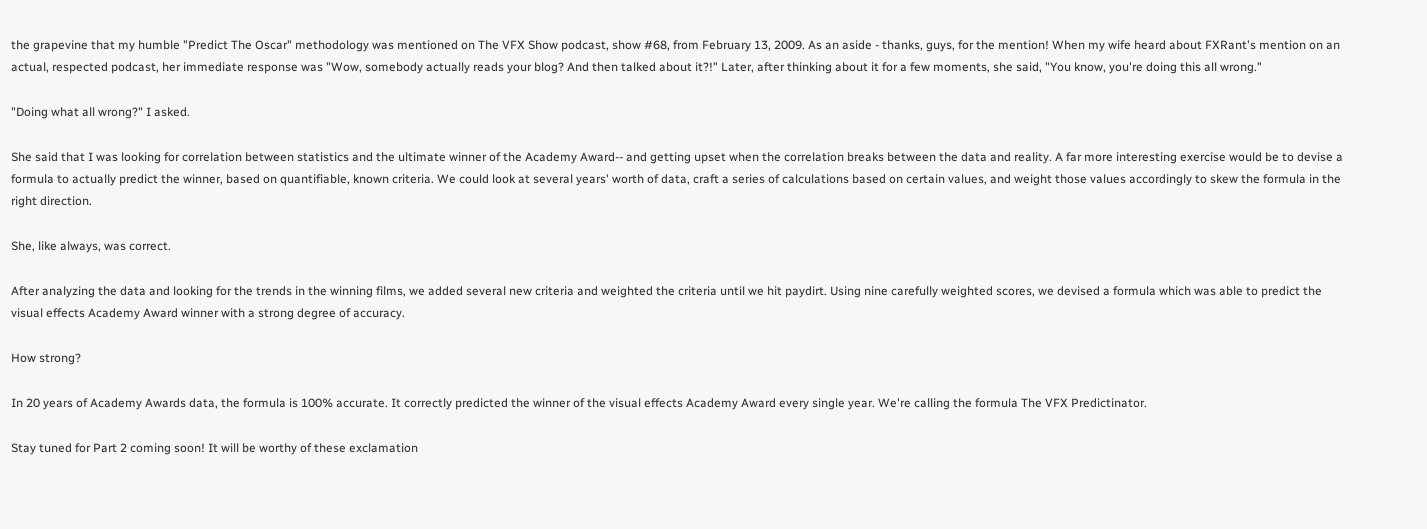the grapevine that my humble "Predict The Oscar" methodology was mentioned on The VFX Show podcast, show #68, from February 13, 2009. As an aside - thanks, guys, for the mention! When my wife heard about FXRant's mention on an actual, respected podcast, her immediate response was "Wow, somebody actually reads your blog? And then talked about it?!" Later, after thinking about it for a few moments, she said, "You know, you're doing this all wrong."

"Doing what all wrong?" I asked.

She said that I was looking for correlation between statistics and the ultimate winner of the Academy Award-- and getting upset when the correlation breaks between the data and reality. A far more interesting exercise would be to devise a formula to actually predict the winner, based on quantifiable, known criteria. We could look at several years' worth of data, craft a series of calculations based on certain values, and weight those values accordingly to skew the formula in the right direction.

She, like always, was correct.

After analyzing the data and looking for the trends in the winning films, we added several new criteria and weighted the criteria until we hit paydirt. Using nine carefully weighted scores, we devised a formula which was able to predict the visual effects Academy Award winner with a strong degree of accuracy.

How strong?

In 20 years of Academy Awards data, the formula is 100% accurate. It correctly predicted the winner of the visual effects Academy Award every single year. We're calling the formula The VFX Predictinator.

Stay tuned for Part 2 coming soon! It will be worthy of these exclamation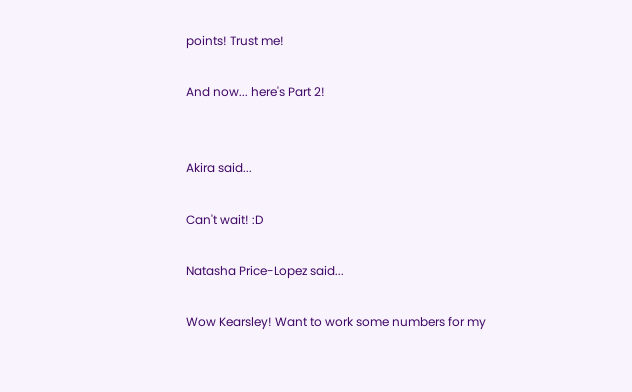points! Trust me!

And now... here's Part 2!


Akira said...

Can't wait! :D

Natasha Price-Lopez said...

Wow Kearsley! Want to work some numbers for my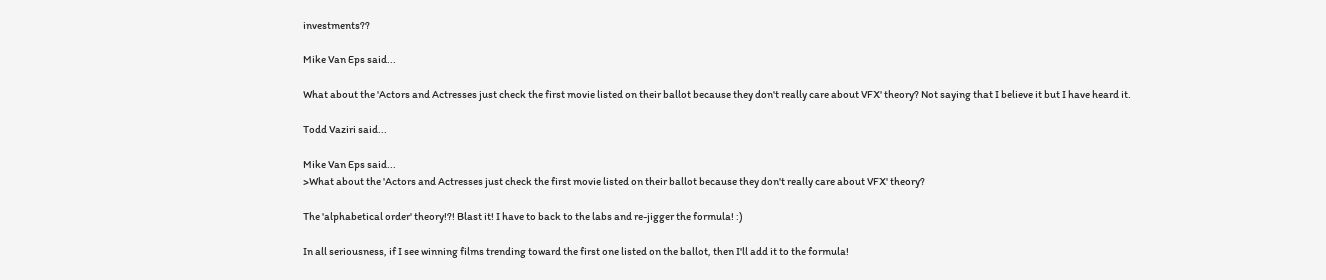investments??

Mike Van Eps said...

What about the 'Actors and Actresses just check the first movie listed on their ballot because they don't really care about VFX' theory? Not saying that I believe it but I have heard it.

Todd Vaziri said...

Mike Van Eps said...
>What about the 'Actors and Actresses just check the first movie listed on their ballot because they don't really care about VFX' theory?

The 'alphabetical order' theory!?! Blast it! I have to back to the labs and re-jigger the formula! :)

In all seriousness, if I see winning films trending toward the first one listed on the ballot, then I'll add it to the formula!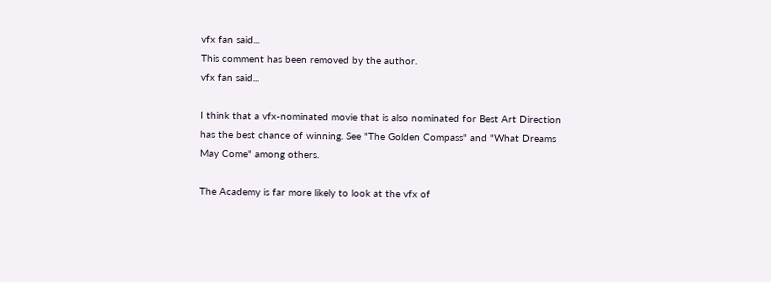vfx fan said...
This comment has been removed by the author.
vfx fan said...

I think that a vfx-nominated movie that is also nominated for Best Art Direction has the best chance of winning. See "The Golden Compass" and "What Dreams May Come" among others.

The Academy is far more likely to look at the vfx of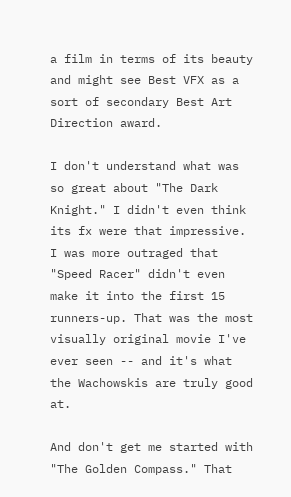a film in terms of its beauty and might see Best VFX as a sort of secondary Best Art Direction award.

I don't understand what was so great about "The Dark Knight." I didn't even think its fx were that impressive. I was more outraged that "Speed Racer" didn't even make it into the first 15 runners-up. That was the most visually original movie I've ever seen -- and it's what the Wachowskis are truly good at.

And don't get me started with "The Golden Compass." That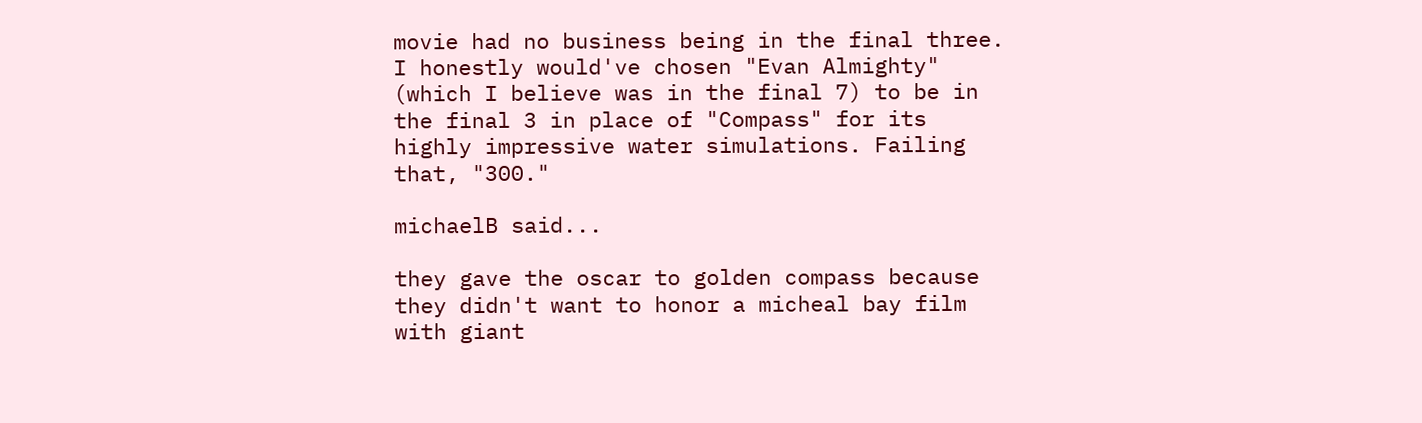movie had no business being in the final three. I honestly would've chosen "Evan Almighty" (which I believe was in the final 7) to be in the final 3 in place of "Compass" for its highly impressive water simulations. Failing that, "300."

michaelB said...

they gave the oscar to golden compass because they didn't want to honor a micheal bay film with giant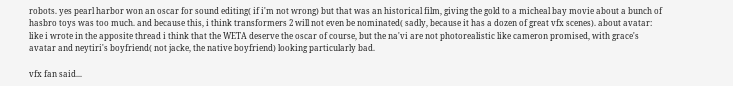robots. yes pearl harbor won an oscar for sound editing( if i'm not wrong) but that was an historical film, giving the gold to a micheal bay movie about a bunch of hasbro toys was too much. and because this, i think transformers 2 will not even be nominated( sadly, because it has a dozen of great vfx scenes). about avatar: like i wrote in the apposite thread i think that the WETA deserve the oscar of course, but the na'vi are not photorealistic like cameron promised, with grace's avatar and neytiri's boyfriend( not jacke, the native boyfriend) looking particularly bad.

vfx fan said...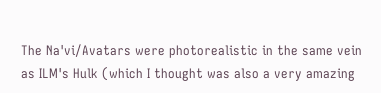The Na'vi/Avatars were photorealistic in the same vein as ILM's Hulk (which I thought was also a very amazing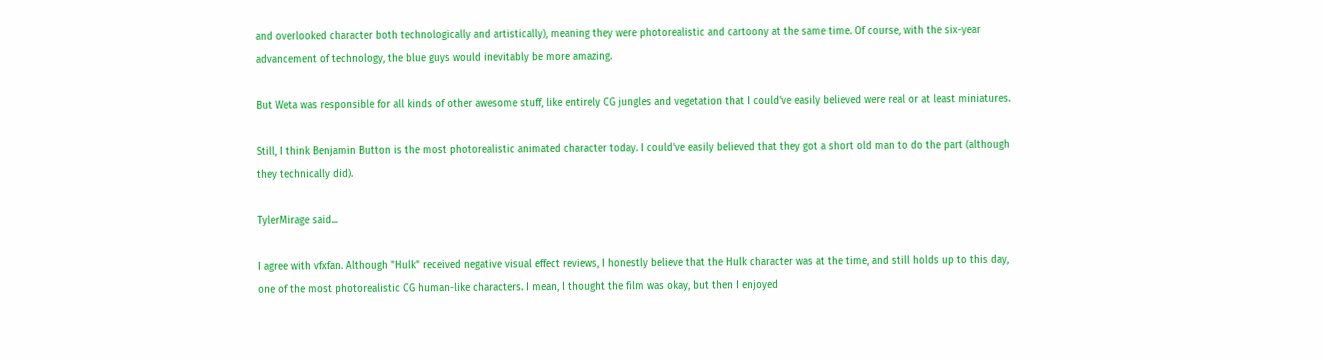and overlooked character both technologically and artistically), meaning they were photorealistic and cartoony at the same time. Of course, with the six-year advancement of technology, the blue guys would inevitably be more amazing.

But Weta was responsible for all kinds of other awesome stuff, like entirely CG jungles and vegetation that I could've easily believed were real or at least miniatures.

Still, I think Benjamin Button is the most photorealistic animated character today. I could've easily believed that they got a short old man to do the part (although they technically did).

TylerMirage said...

I agree with vfxfan. Although "Hulk" received negative visual effect reviews, I honestly believe that the Hulk character was at the time, and still holds up to this day, one of the most photorealistic CG human-like characters. I mean, I thought the film was okay, but then I enjoyed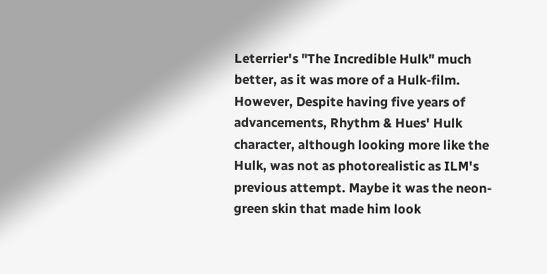Leterrier's "The Incredible Hulk" much better, as it was more of a Hulk-film. However, Despite having five years of advancements, Rhythm & Hues' Hulk character, although looking more like the Hulk, was not as photorealistic as ILM's previous attempt. Maybe it was the neon-green skin that made him look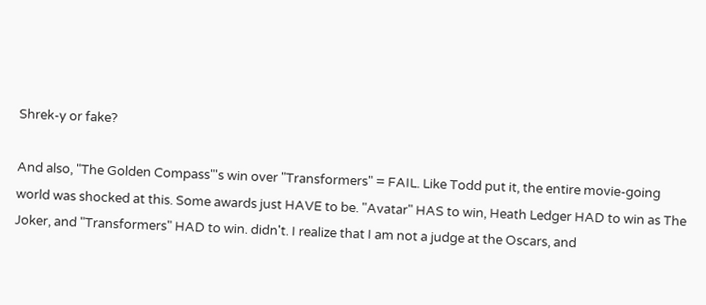Shrek-y or fake?

And also, "The Golden Compass"'s win over "Transformers" = FAIL. Like Todd put it, the entire movie-going world was shocked at this. Some awards just HAVE to be. "Avatar" HAS to win, Heath Ledger HAD to win as The Joker, and "Transformers" HAD to win. didn't. I realize that I am not a judge at the Oscars, and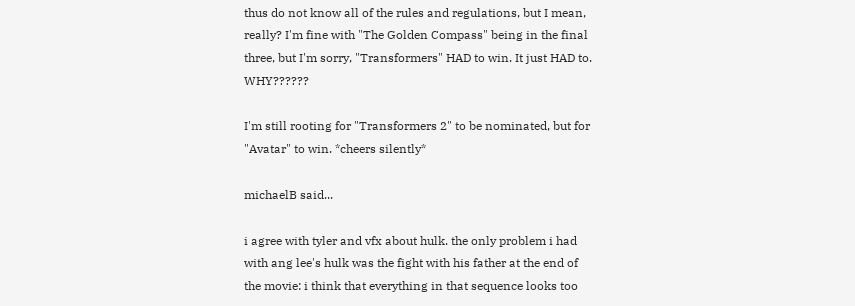thus do not know all of the rules and regulations, but I mean, really? I'm fine with "The Golden Compass" being in the final three, but I'm sorry, "Transformers" HAD to win. It just HAD to. WHY??????

I'm still rooting for "Transformers 2" to be nominated, but for "Avatar" to win. *cheers silently*

michaelB said...

i agree with tyler and vfx about hulk. the only problem i had with ang lee's hulk was the fight with his father at the end of the movie: i think that everything in that sequence looks too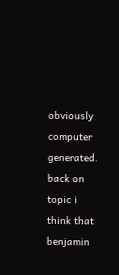obviously computer generated. back on topic i think that benjamin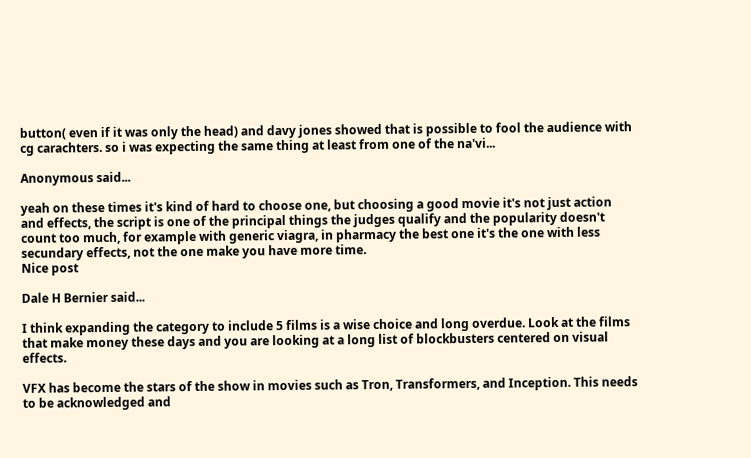button( even if it was only the head) and davy jones showed that is possible to fool the audience with cg carachters. so i was expecting the same thing at least from one of the na'vi...

Anonymous said...

yeah on these times it's kind of hard to choose one, but choosing a good movie it's not just action and effects, the script is one of the principal things the judges qualify and the popularity doesn't count too much, for example with generic viagra, in pharmacy the best one it's the one with less secundary effects, not the one make you have more time.
Nice post

Dale H Bernier said...

I think expanding the category to include 5 films is a wise choice and long overdue. Look at the films that make money these days and you are looking at a long list of blockbusters centered on visual effects.

VFX has become the stars of the show in movies such as Tron, Transformers, and Inception. This needs to be acknowledged and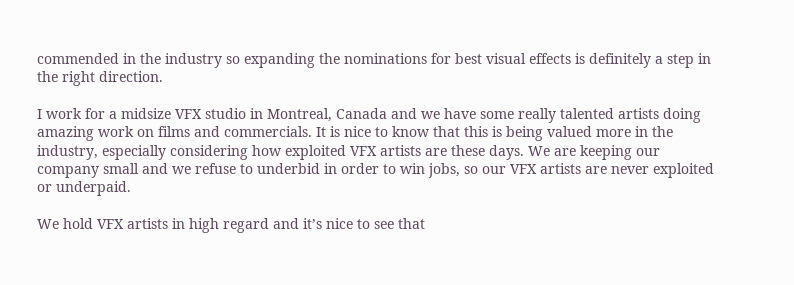commended in the industry so expanding the nominations for best visual effects is definitely a step in the right direction.

I work for a midsize VFX studio in Montreal, Canada and we have some really talented artists doing amazing work on films and commercials. It is nice to know that this is being valued more in the industry, especially considering how exploited VFX artists are these days. We are keeping our company small and we refuse to underbid in order to win jobs, so our VFX artists are never exploited or underpaid.

We hold VFX artists in high regard and it’s nice to see that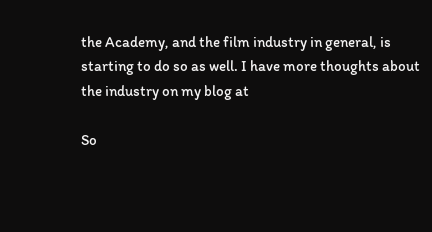the Academy, and the film industry in general, is starting to do so as well. I have more thoughts about the industry on my blog at

So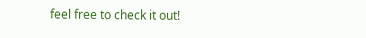feel free to check it out!